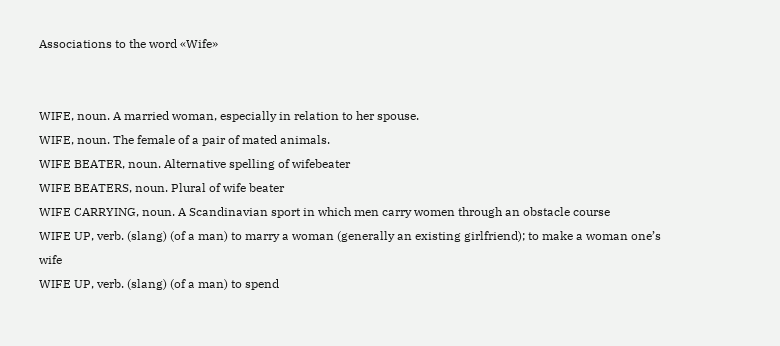Associations to the word «Wife»


WIFE, noun. A married woman, especially in relation to her spouse.
WIFE, noun. The female of a pair of mated animals.
WIFE BEATER, noun. Alternative spelling of wifebeater
WIFE BEATERS, noun. Plural of wife beater
WIFE CARRYING, noun. A Scandinavian sport in which men carry women through an obstacle course
WIFE UP, verb. (slang) (of a man) to marry a woman (generally an existing girlfriend); to make a woman one’s wife
WIFE UP, verb. (slang) (of a man) to spend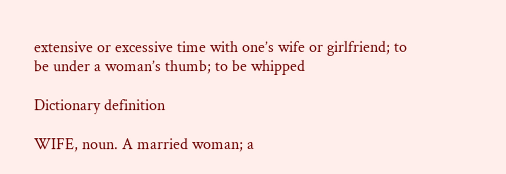extensive or excessive time with one’s wife or girlfriend; to be under a woman’s thumb; to be whipped

Dictionary definition

WIFE, noun. A married woman; a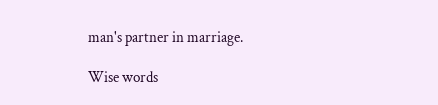man's partner in marriage.

Wise words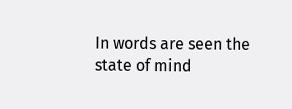In words are seen the state of mind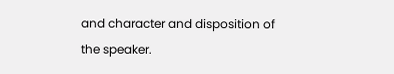and character and disposition of the speaker.